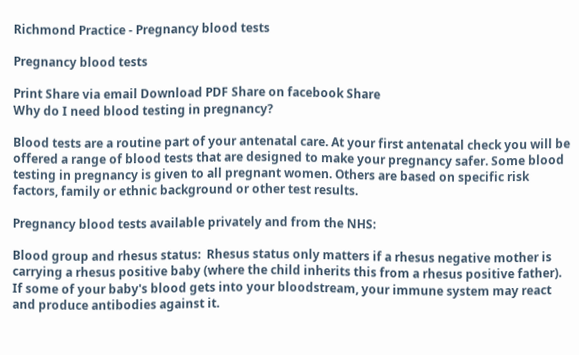Richmond Practice - Pregnancy blood tests

Pregnancy blood tests

Print Share via email Download PDF Share on facebook Share
Why do I need blood testing in pregnancy?

Blood tests are a routine part of your antenatal care. At your first antenatal check you will be offered a range of blood tests that are designed to make your pregnancy safer. Some blood testing in pregnancy is given to all pregnant women. Others are based on specific risk factors, family or ethnic background or other test results.

Pregnancy blood tests available privately and from the NHS:

Blood group and rhesus status:  Rhesus status only matters if a rhesus negative mother is carrying a rhesus positive baby (where the child inherits this from a rhesus positive father). If some of your baby's blood gets into your bloodstream, your immune system may react and produce antibodies against it.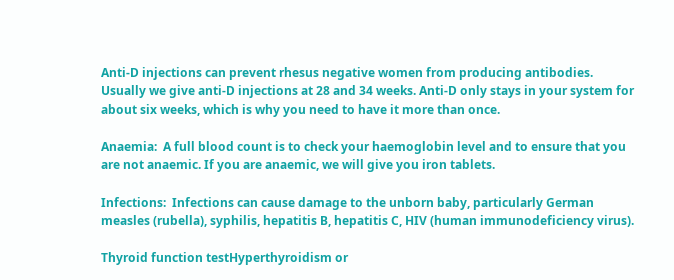Anti-D injections can prevent rhesus negative women from producing antibodies. Usually we give anti-D injections at 28 and 34 weeks. Anti-D only stays in your system for about six weeks, which is why you need to have it more than once.

Anaemia:  A full blood count is to check your haemoglobin level and to ensure that you are not anaemic. If you are anaemic, we will give you iron tablets.

Infections:  Infections can cause damage to the unborn baby, particularly German measles (rubella), syphilis, hepatitis B, hepatitis C, HIV (human immunodeficiency virus).

Thyroid function testHyperthyroidism or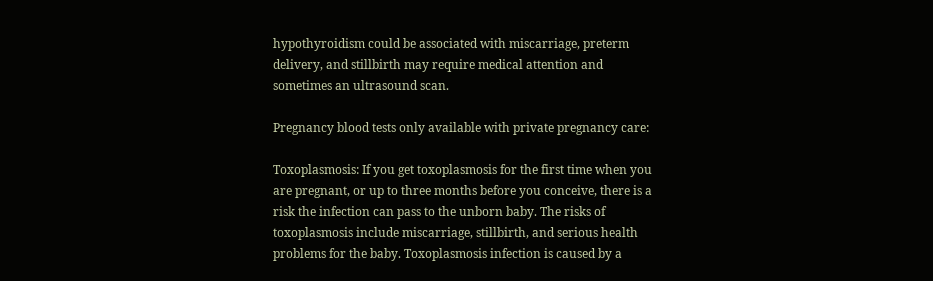hypothyroidism could be associated with miscarriage, preterm delivery, and stillbirth may require medical attention and sometimes an ultrasound scan.

Pregnancy blood tests only available with private pregnancy care:

Toxoplasmosis: If you get toxoplasmosis for the first time when you are pregnant, or up to three months before you conceive, there is a risk the infection can pass to the unborn baby. The risks of toxoplasmosis include miscarriage, stillbirth, and serious health problems for the baby. Toxoplasmosis infection is caused by a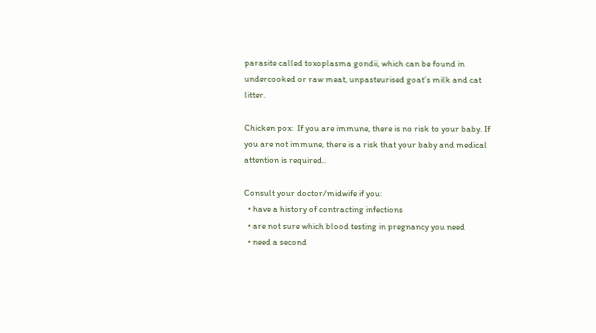parasite called toxoplasma gondii, which can be found in undercooked or raw meat, unpasteurised goat’s milk and cat litter.

Chicken pox:  If you are immune, there is no risk to your baby. If you are not immune, there is a risk that your baby and medical attention is required..

Consult your doctor/midwife if you:
  • have a history of contracting infections
  • are not sure which blood testing in pregnancy you need
  • need a second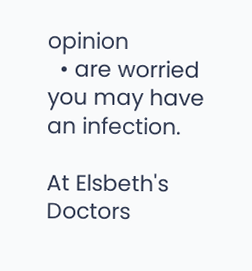opinion
  • are worried you may have an infection.

At Elsbeth's Doctors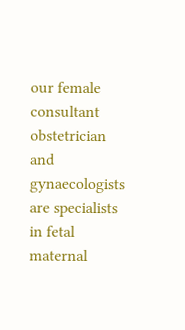our female consultant obstetrician and gynaecologists are specialists in fetal maternal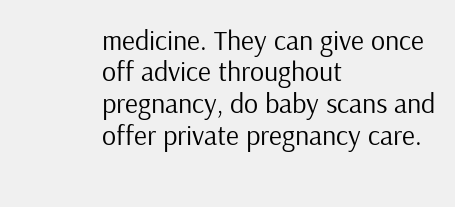medicine. They can give once off advice throughout pregnancy, do baby scans and offer private pregnancy care.